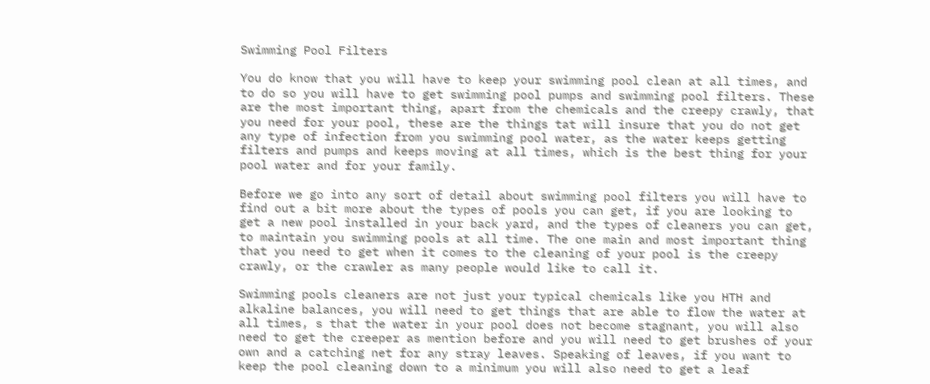Swimming Pool Filters

You do know that you will have to keep your swimming pool clean at all times, and to do so you will have to get swimming pool pumps and swimming pool filters. These are the most important thing, apart from the chemicals and the creepy crawly, that you need for your pool, these are the things tat will insure that you do not get any type of infection from you swimming pool water, as the water keeps getting filters and pumps and keeps moving at all times, which is the best thing for your pool water and for your family.

Before we go into any sort of detail about swimming pool filters you will have to find out a bit more about the types of pools you can get, if you are looking to get a new pool installed in your back yard, and the types of cleaners you can get, to maintain you swimming pools at all time. The one main and most important thing that you need to get when it comes to the cleaning of your pool is the creepy crawly, or the crawler as many people would like to call it.

Swimming pools cleaners are not just your typical chemicals like you HTH and alkaline balances, you will need to get things that are able to flow the water at all times, s that the water in your pool does not become stagnant, you will also need to get the creeper as mention before and you will need to get brushes of your own and a catching net for any stray leaves. Speaking of leaves, if you want to keep the pool cleaning down to a minimum you will also need to get a leaf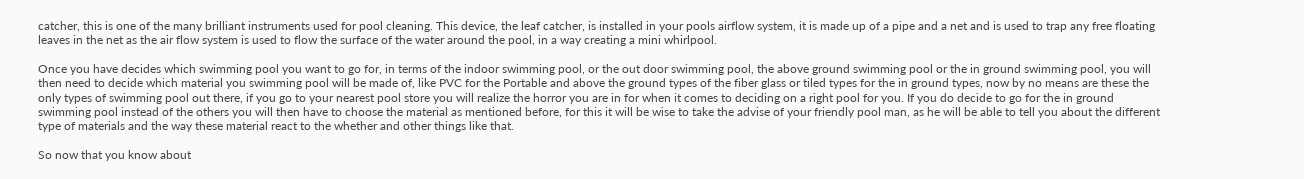catcher, this is one of the many brilliant instruments used for pool cleaning. This device, the leaf catcher, is installed in your pools airflow system, it is made up of a pipe and a net and is used to trap any free floating leaves in the net as the air flow system is used to flow the surface of the water around the pool, in a way creating a mini whirlpool.

Once you have decides which swimming pool you want to go for, in terms of the indoor swimming pool, or the out door swimming pool, the above ground swimming pool or the in ground swimming pool, you will then need to decide which material you swimming pool will be made of, like PVC for the Portable and above the ground types of the fiber glass or tiled types for the in ground types, now by no means are these the only types of swimming pool out there, if you go to your nearest pool store you will realize the horror you are in for when it comes to deciding on a right pool for you. If you do decide to go for the in ground swimming pool instead of the others you will then have to choose the material as mentioned before, for this it will be wise to take the advise of your friendly pool man, as he will be able to tell you about the different type of materials and the way these material react to the whether and other things like that.

So now that you know about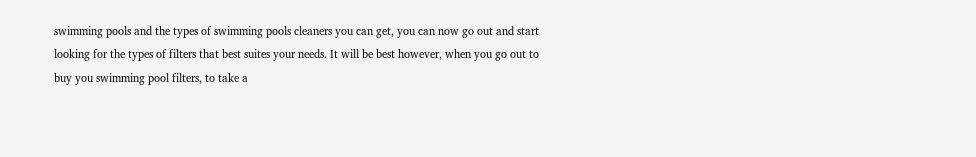swimming pools and the types of swimming pools cleaners you can get, you can now go out and start looking for the types of filters that best suites your needs. It will be best however, when you go out to buy you swimming pool filters, to take a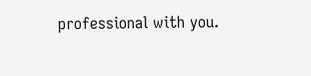professional with you.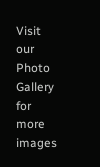Visit our Photo Gallery for more images